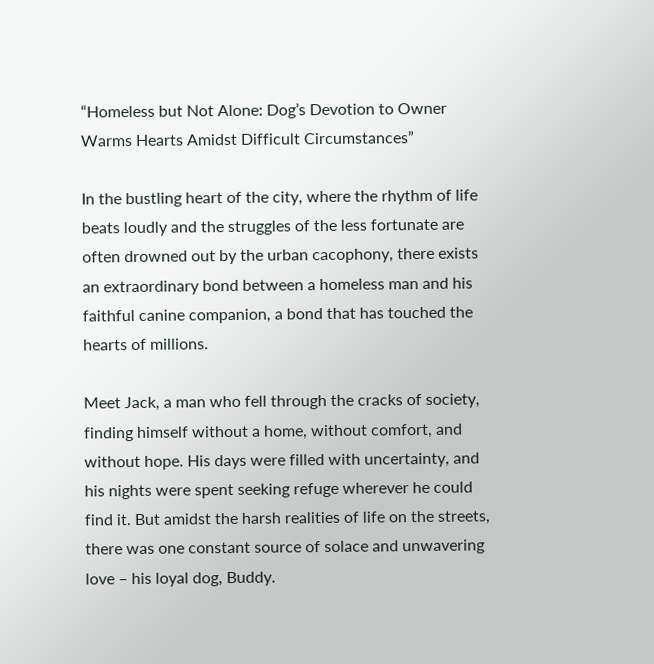“Homeless but Not Alone: Dog’s Devotion to Owner Warms Hearts Amidst Difficult Circumstances”

In the bustling heart of the city, where the rhythm of life beats loudly and the struggles of the less fortunate are often drowned out by the urban cacophony, there exists an extraordinary bond between a homeless man and his faithful canine companion, a bond that has touched the hearts of millions.

Meet Jack, a man who fell through the cracks of society, finding himself without a home, without comfort, and without hope. His days were filled with uncertainty, and his nights were spent seeking refuge wherever he could find it. But amidst the harsh realities of life on the streets, there was one constant source of solace and unwavering love – his loyal dog, Buddy.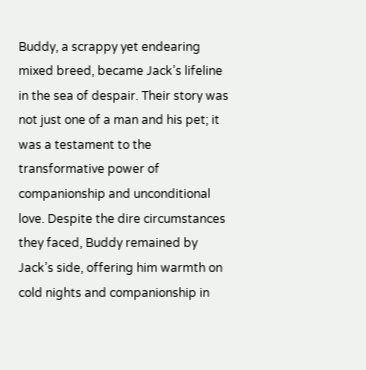Buddy, a scrappy yet endearing mixed breed, became Jack’s lifeline in the sea of despair. Their story was not just one of a man and his pet; it was a testament to the transformative power of companionship and unconditional love. Despite the dire circumstances they faced, Buddy remained by Jack’s side, offering him warmth on cold nights and companionship in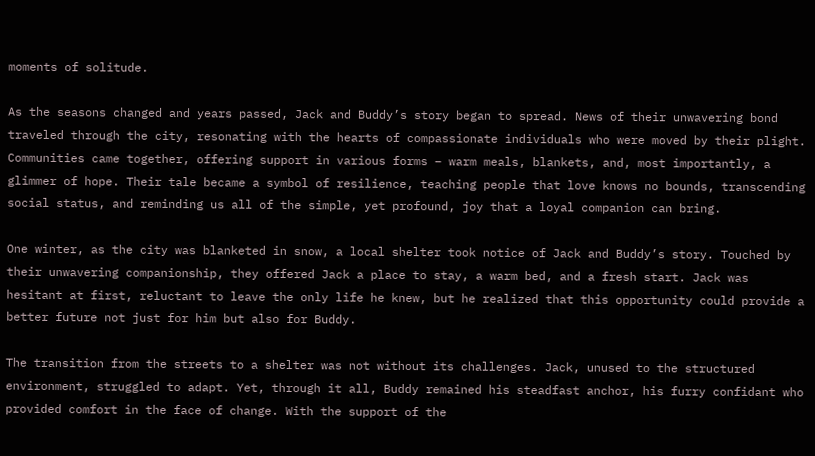moments of solitude.

As the seasons changed and years passed, Jack and Buddy’s story began to spread. News of their unwavering bond traveled through the city, resonating with the hearts of compassionate individuals who were moved by their plight. Communities came together, offering support in various forms – warm meals, blankets, and, most importantly, a glimmer of hope. Their tale became a symbol of resilience, teaching people that love knows no bounds, transcending social status, and reminding us all of the simple, yet profound, joy that a loyal companion can bring.

One winter, as the city was blanketed in snow, a local shelter took notice of Jack and Buddy’s story. Touched by their unwavering companionship, they offered Jack a place to stay, a warm bed, and a fresh start. Jack was hesitant at first, reluctant to leave the only life he knew, but he realized that this opportunity could provide a better future not just for him but also for Buddy.

The transition from the streets to a shelter was not without its challenges. Jack, unused to the structured environment, struggled to adapt. Yet, through it all, Buddy remained his steadfast anchor, his furry confidant who provided comfort in the face of change. With the support of the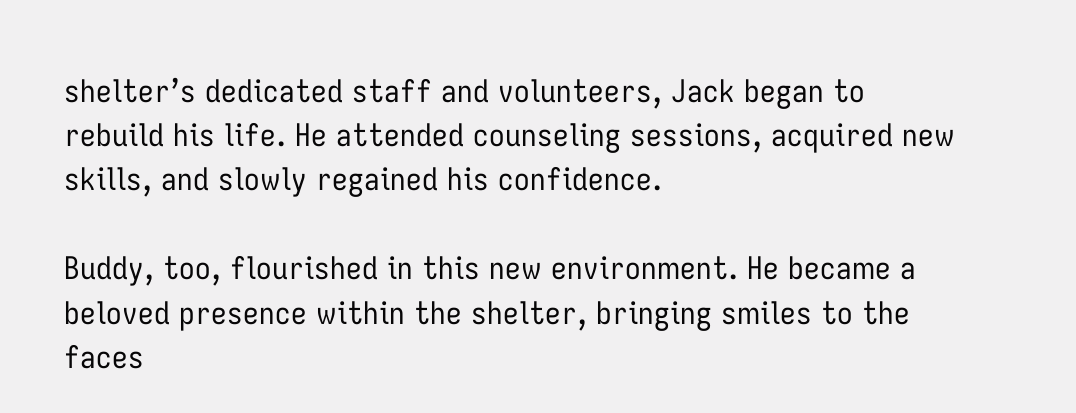shelter’s dedicated staff and volunteers, Jack began to rebuild his life. He attended counseling sessions, acquired new skills, and slowly regained his confidence.

Buddy, too, flourished in this new environment. He became a beloved presence within the shelter, bringing smiles to the faces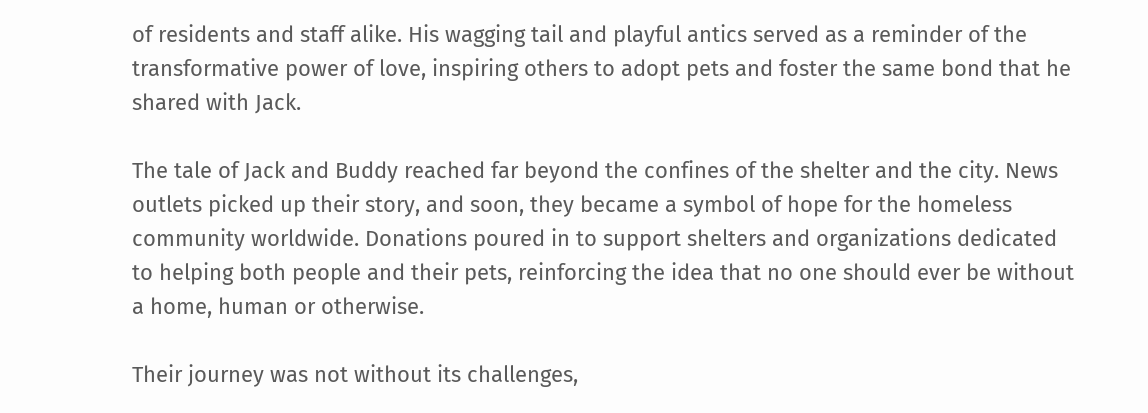of residents and staff alike. His wagging tail and playful antics served as a reminder of the transformative power of love, inspiring others to adopt pets and foster the same bond that he shared with Jack.

The tale of Jack and Buddy reached far beyond the confines of the shelter and the city. News outlets picked up their story, and soon, they became a symbol of hope for the homeless community worldwide. Donations poured in to support shelters and organizations dedicated to helping both people and their pets, reinforcing the idea that no one should ever be without a home, human or otherwise.

Their journey was not without its challenges,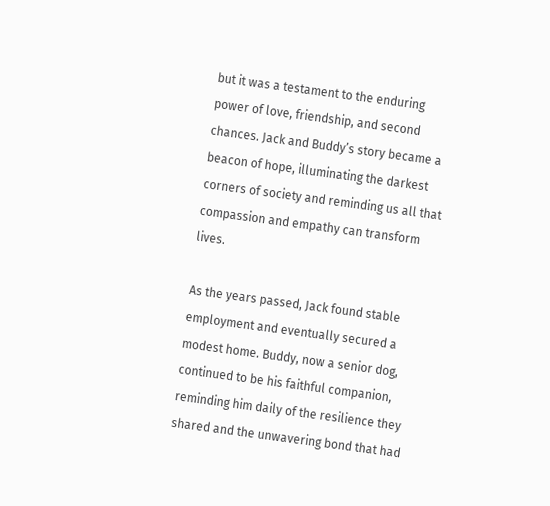but it was a testament to the enduring power of love, friendship, and second chances. Jack and Buddy’s story became a beacon of hope, illuminating the darkest corners of society and reminding us all that compassion and empathy can transform lives.

As the years passed, Jack found stable employment and eventually secured a modest home. Buddy, now a senior dog, continued to be his faithful companion, reminding him daily of the resilience they shared and the unwavering bond that had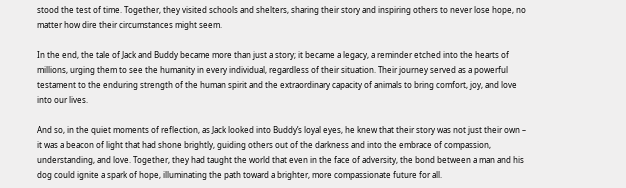stood the test of time. Together, they visited schools and shelters, sharing their story and inspiring others to never lose hope, no matter how dire their circumstances might seem.

In the end, the tale of Jack and Buddy became more than just a story; it became a legacy, a reminder etched into the hearts of millions, urging them to see the humanity in every individual, regardless of their situation. Their journey served as a powerful testament to the enduring strength of the human spirit and the extraordinary capacity of animals to bring comfort, joy, and love into our lives.

And so, in the quiet moments of reflection, as Jack looked into Buddy’s loyal eyes, he knew that their story was not just their own – it was a beacon of light that had shone brightly, guiding others out of the darkness and into the embrace of compassion, understanding, and love. Together, they had taught the world that even in the face of adversity, the bond between a man and his dog could ignite a spark of hope, illuminating the path toward a brighter, more compassionate future for all.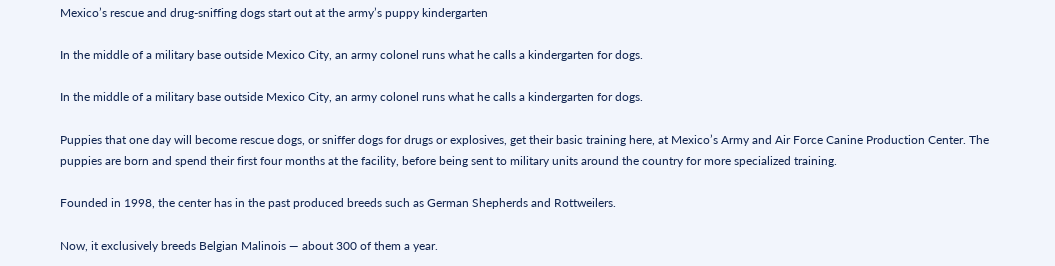Mexico’s rescue and drug-sniffing dogs start out at the army’s puppy kindergarten

In the middle of a military base outside Mexico City, an army colonel runs what he calls a kindergarten for dogs.

In the middle of a military base outside Mexico City, an army colonel runs what he calls a kindergarten for dogs.

Puppies that one day will become rescue dogs, or sniffer dogs for drugs or explosives, get their basic training here, at Mexico’s Army and Air Force Canine Production Center. The puppies are born and spend their first four months at the facility, before being sent to military units around the country for more specialized training.

Founded in 1998, the center has in the past produced breeds such as German Shepherds and Rottweilers.

Now, it exclusively breeds Belgian Malinois — about 300 of them a year.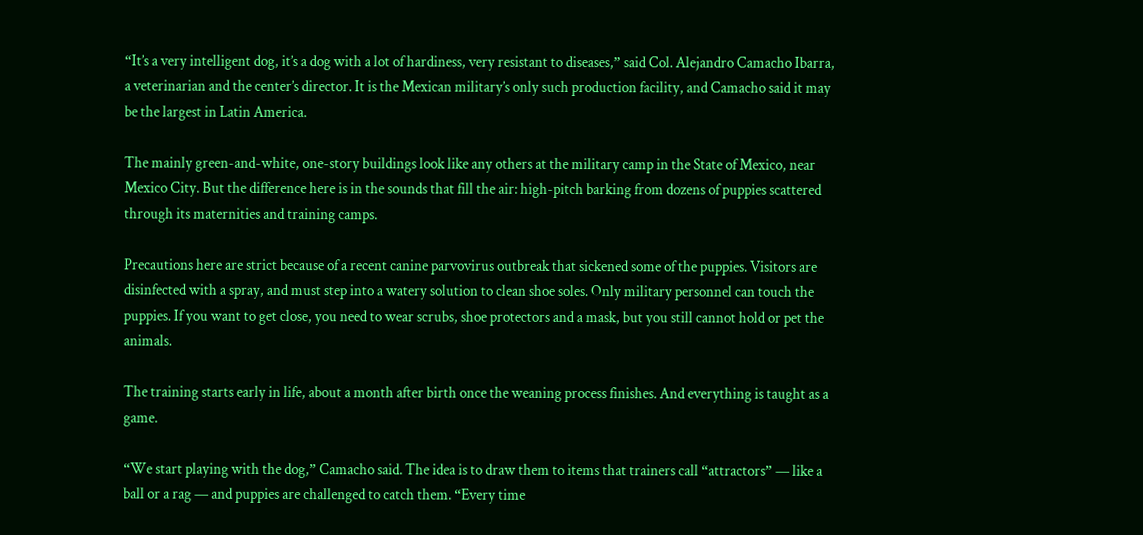“It’s a very intelligent dog, it’s a dog with a lot of hardiness, very resistant to diseases,” said Col. Alejandro Camacho Ibarra, a veterinarian and the center’s director. It is the Mexican military’s only such production facility, and Camacho said it may be the largest in Latin America.

The mainly green-and-white, one-story buildings look like any others at the military camp in the State of Mexico, near Mexico City. But the difference here is in the sounds that fill the air: high-pitch barking from dozens of puppies scattered through its maternities and training camps.

Precautions here are strict because of a recent canine parvovirus outbreak that sickened some of the puppies. Visitors are disinfected with a spray, and must step into a watery solution to clean shoe soles. Only military personnel can touch the puppies. If you want to get close, you need to wear scrubs, shoe protectors and a mask, but you still cannot hold or pet the animals.

The training starts early in life, about a month after birth once the weaning process finishes. And everything is taught as a game.

“We start playing with the dog,” Camacho said. The idea is to draw them to items that trainers call “attractors” — like a ball or a rag — and puppies are challenged to catch them. “Every time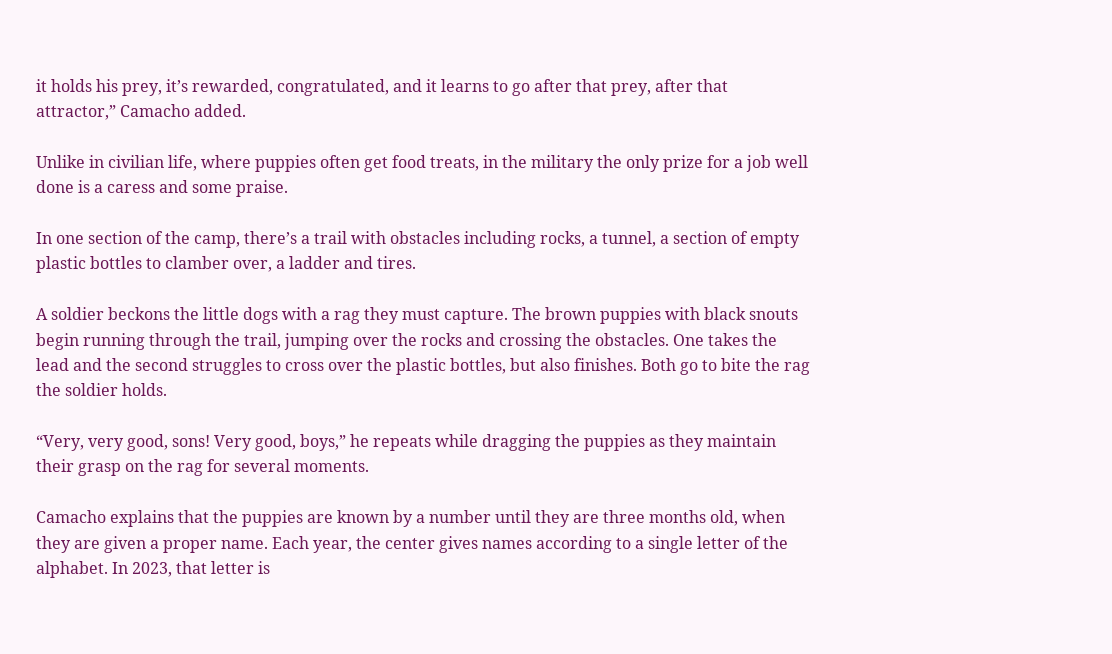it holds his prey, it’s rewarded, congratulated, and it learns to go after that prey, after that attractor,” Camacho added.

Unlike in civilian life, where puppies often get food treats, in the military the only prize for a job well done is a caress and some praise.

In one section of the camp, there’s a trail with obstacles including rocks, a tunnel, a section of empty plastic bottles to clamber over, a ladder and tires.

A soldier beckons the little dogs with a rag they must capture. The brown puppies with black snouts begin running through the trail, jumping over the rocks and crossing the obstacles. One takes the lead and the second struggles to cross over the plastic bottles, but also finishes. Both go to bite the rag the soldier holds.

“Very, very good, sons! Very good, boys,” he repeats while dragging the puppies as they maintain their grasp on the rag for several moments.

Camacho explains that the puppies are known by a number until they are three months old, when they are given a proper name. Each year, the center gives names according to a single letter of the alphabet. In 2023, that letter is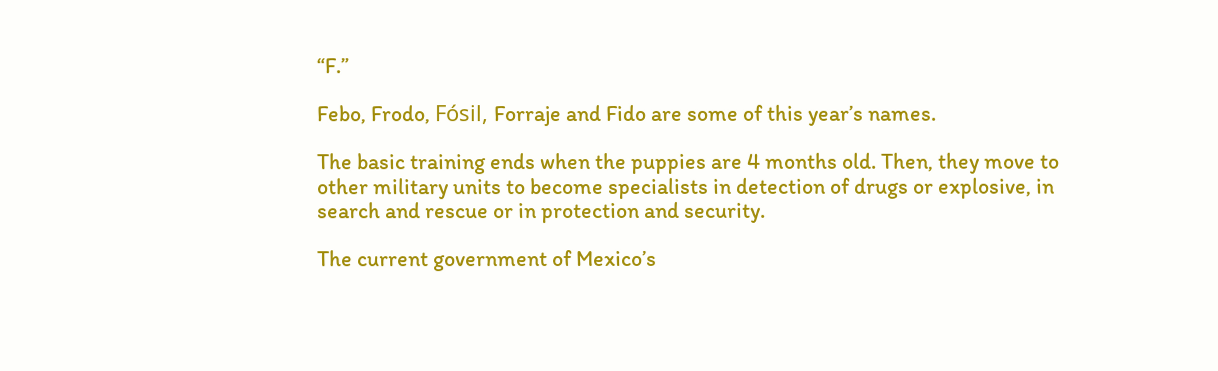“F.”

Febo, Frodo, Fósil, Forraje and Fido are some of this year’s names.

The basic training ends when the puppies are 4 months old. Then, they move to other military units to become specialists in detection of drugs or explosive, in search and rescue or in protection and security.

The current government of Mexico’s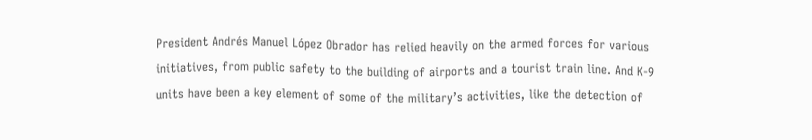President Andrés Manuel López Obrador has relied heavily on the armed forces for various initiatives, from public safety to the building of airports and a tourist train line. And K-9 units have been a key element of some of the military’s activities, like the detection of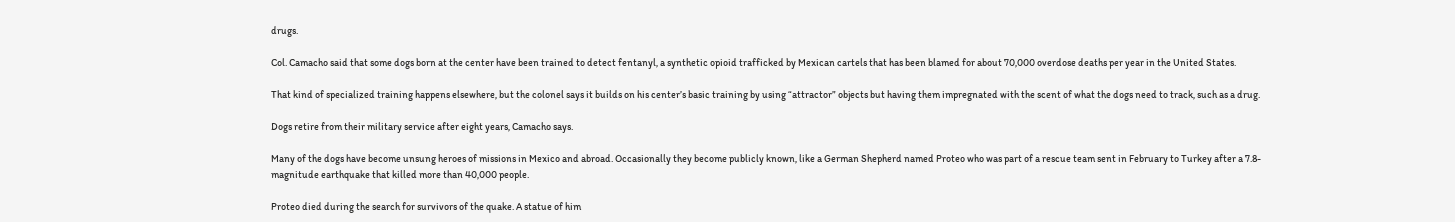drugs.

Col. Camacho said that some dogs born at the center have been trained to detect fentanyl, a synthetic opioid trafficked by Mexican cartels that has been blamed for about 70,000 overdose deaths per year in the United States.

That kind of specialized training happens elsewhere, but the colonel says it builds on his center’s basic training by using “attractor” objects but having them impregnated with the scent of what the dogs need to track, such as a drug.

Dogs retire from their military service after eight years, Camacho says.

Many of the dogs have become unsung heroes of missions in Mexico and abroad. Occasionally they become publicly known, like a German Shepherd named Proteo who was part of a rescue team sent in February to Turkey after a 7.8-magnitude earthquake that killed more than 40,000 people.

Proteo died during the search for survivors of the quake. A statue of him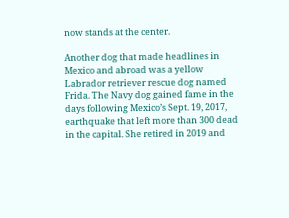now stands at the center.

Another dog that made headlines in Mexico and abroad was a yellow Labrador retriever rescue dog named Frida. The Navy dog gained fame in the days following Mexico’s Sept. 19, 2017, earthquake that left more than 300 dead in the capital. She retired in 2019 and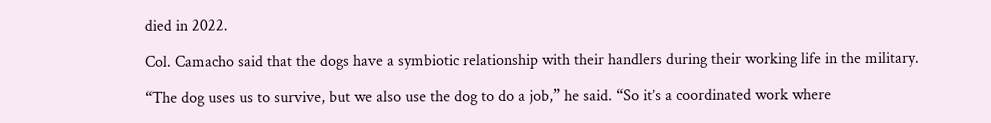died in 2022.

Col. Camacho said that the dogs have a symbiotic relationship with their handlers during their working life in the military.

“The dog uses us to survive, but we also use the dog to do a job,” he said. “So it’s a coordinated work where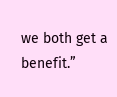we both get a benefit.”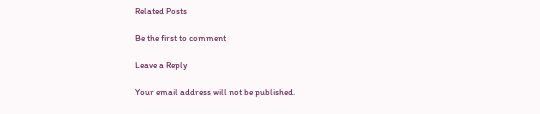Related Posts

Be the first to comment

Leave a Reply

Your email address will not be published.